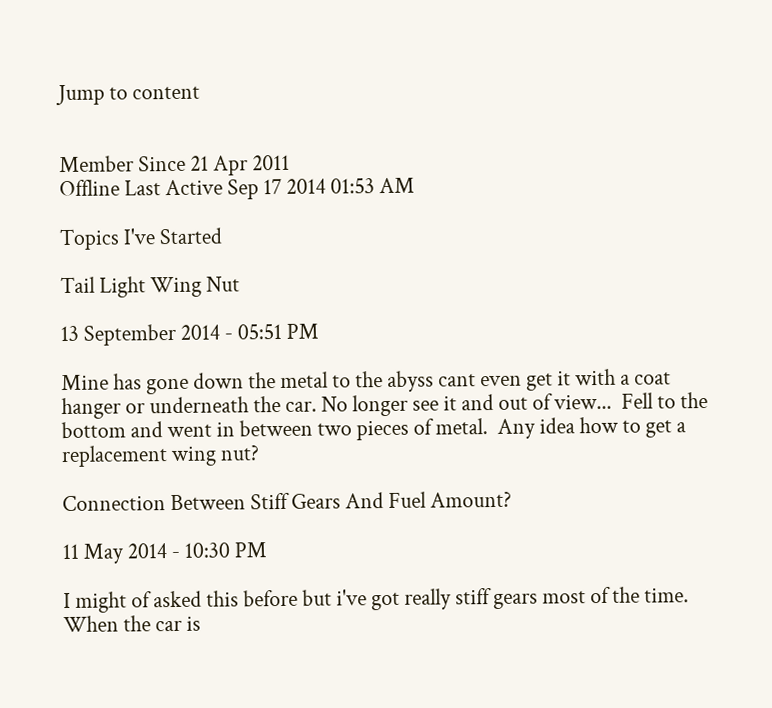Jump to content


Member Since 21 Apr 2011
Offline Last Active Sep 17 2014 01:53 AM

Topics I've Started

Tail Light Wing Nut

13 September 2014 - 05:51 PM

Mine has gone down the metal to the abyss cant even get it with a coat hanger or underneath the car. No longer see it and out of view...  Fell to the bottom and went in between two pieces of metal.  Any idea how to get a replacement wing nut?

Connection Between Stiff Gears And Fuel Amount?

11 May 2014 - 10:30 PM

I might of asked this before but i've got really stiff gears most of the time.  When the car is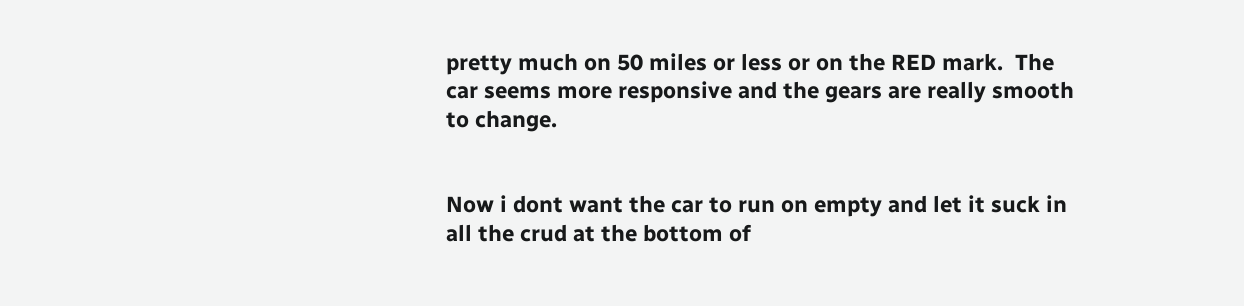pretty much on 50 miles or less or on the RED mark.  The car seems more responsive and the gears are really smooth to change.


Now i dont want the car to run on empty and let it suck in all the crud at the bottom of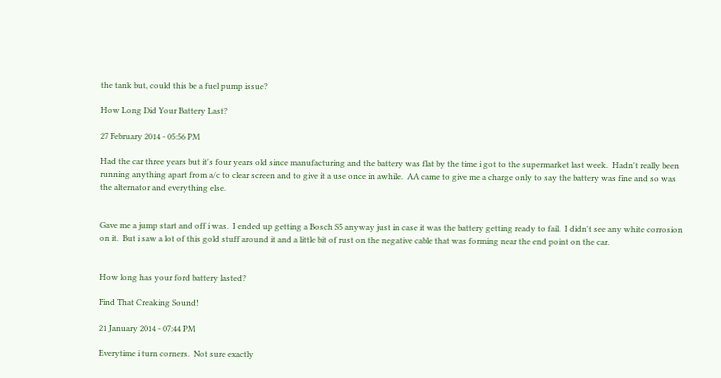the tank but, could this be a fuel pump issue?

How Long Did Your Battery Last?

27 February 2014 - 05:56 PM

Had the car three years but it's four years old since manufacturing and the battery was flat by the time i got to the supermarket last week.  Hadn't really been running anything apart from a/c to clear screen and to give it a use once in awhile.  AA came to give me a charge only to say the battery was fine and so was the alternator and everything else.


Gave me a jump start and off i was.  I ended up getting a Bosch S5 anyway just in case it was the battery getting ready to fail.  I didn't see any white corrosion on it.  But i saw a lot of this gold stuff around it and a little bit of rust on the negative cable that was forming near the end point on the car.


How long has your ford battery lasted?

Find That Creaking Sound!

21 January 2014 - 07:44 PM

Everytime i turn corners.  Not sure exactly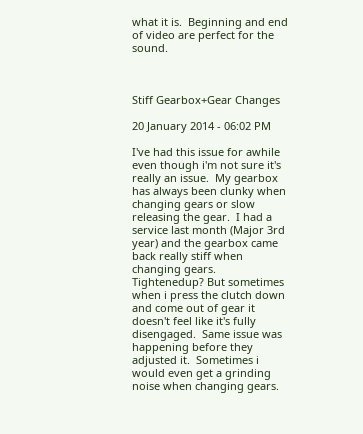what it is.  Beginning and end of video are perfect for the sound.



Stiff Gearbox+Gear Changes

20 January 2014 - 06:02 PM

I've had this issue for awhile even though i'm not sure it's really an issue.  My gearbox has always been clunky when changing gears or slow releasing the gear.  I had a service last month (Major 3rd year) and the gearbox came back really stiff when changing gears. Tightenedup? But sometimes when i press the clutch down and come out of gear it doesn't feel like it's fully disengaged.  Same issue was happening before they adjusted it.  Sometimes i would even get a grinding noise when changing gears.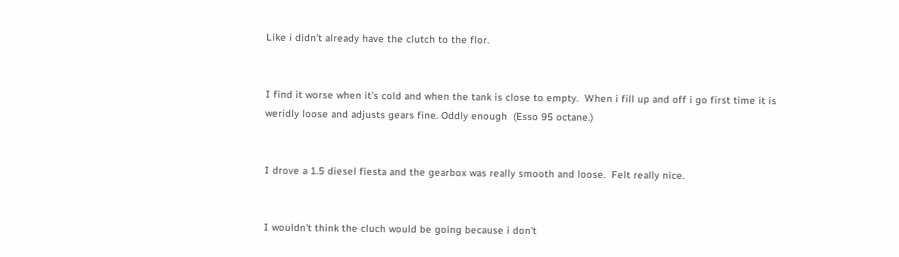Like i didn't already have the clutch to the flor.


I find it worse when it's cold and when the tank is close to empty.  When i fill up and off i go first time it is weridly loose and adjusts gears fine. Oddly enough  (Esso 95 octane.)


I drove a 1.5 diesel fiesta and the gearbox was really smooth and loose.  Felt really nice.


I wouldn't think the cluch would be going because i don't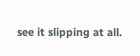see it slipping at all.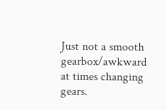Just not a smooth gearbox/awkward at times changing gears.